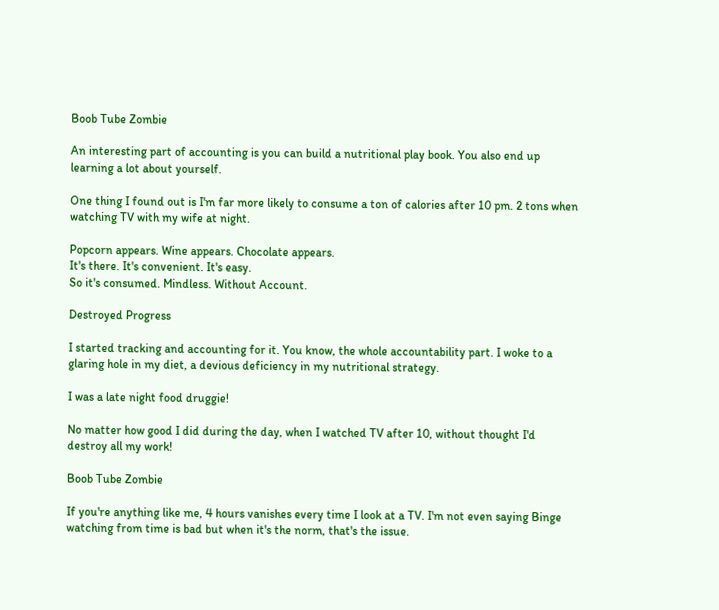Boob Tube Zombie

An interesting part of accounting is you can build a nutritional play book. You also end up learning a lot about yourself.

One thing I found out is I'm far more likely to consume a ton of calories after 10 pm. 2 tons when watching TV with my wife at night.

Popcorn appears. Wine appears. Chocolate appears.
It's there. It's convenient. It's easy.
So it's consumed. Mindless. Without Account.

Destroyed Progress

I started tracking and accounting for it. You know, the whole accountability part. I woke to a glaring hole in my diet, a devious deficiency in my nutritional strategy.

I was a late night food druggie!

No matter how good I did during the day, when I watched TV after 10, without thought I'd destroy all my work!

Boob Tube Zombie

If you're anything like me, 4 hours vanishes every time I look at a TV. I'm not even saying Binge watching from time is bad but when it's the norm, that's the issue.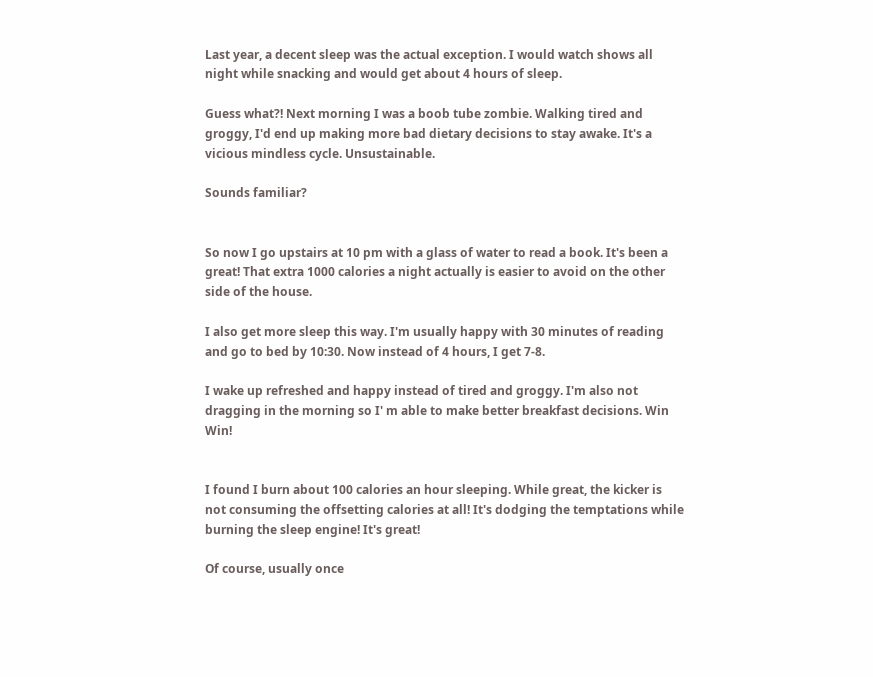Last year, a decent sleep was the actual exception. I would watch shows all night while snacking and would get about 4 hours of sleep.

Guess what?! Next morning I was a boob tube zombie. Walking tired and groggy, I'd end up making more bad dietary decisions to stay awake. It's a vicious mindless cycle. Unsustainable.

Sounds familiar?


So now I go upstairs at 10 pm with a glass of water to read a book. It's been a great! That extra 1000 calories a night actually is easier to avoid on the other side of the house.

I also get more sleep this way. I'm usually happy with 30 minutes of reading and go to bed by 10:30. Now instead of 4 hours, I get 7-8.

I wake up refreshed and happy instead of tired and groggy. I'm also not dragging in the morning so I' m able to make better breakfast decisions. Win Win!


I found I burn about 100 calories an hour sleeping. While great, the kicker is not consuming the offsetting calories at all! It's dodging the temptations while burning the sleep engine! It's great!

Of course, usually once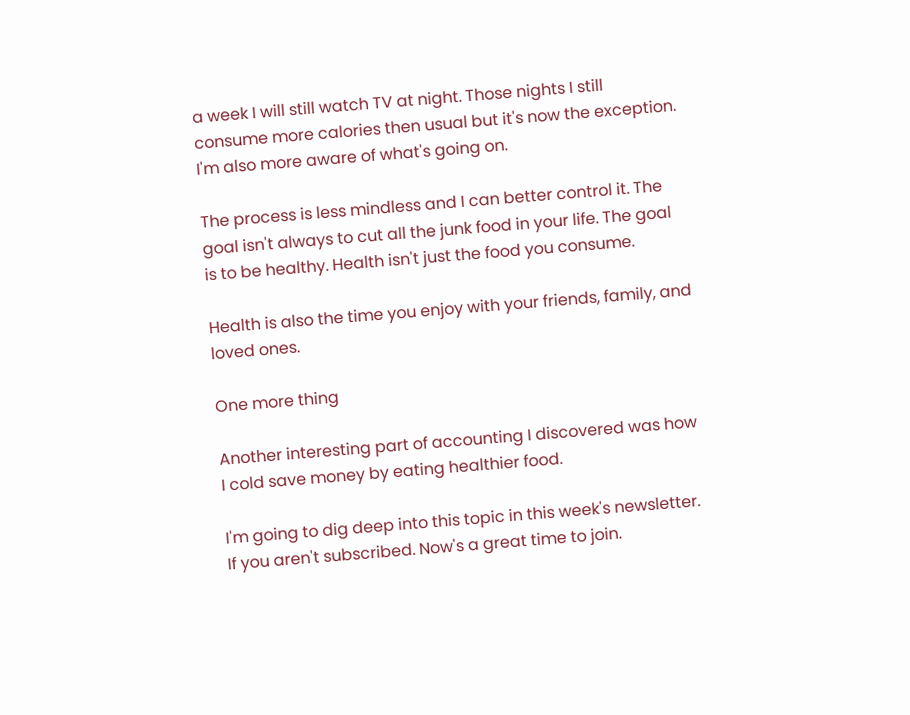a week I will still watch TV at night. Those nights I still consume more calories then usual but it's now the exception. I'm also more aware of what's going on.

The process is less mindless and I can better control it. The goal isn't always to cut all the junk food in your life. The goal is to be healthy. Health isn't just the food you consume.

Health is also the time you enjoy with your friends, family, and loved ones.

One more thing

Another interesting part of accounting I discovered was how I cold save money by eating healthier food.

I'm going to dig deep into this topic in this week's newsletter. If you aren't subscribed. Now's a great time to join.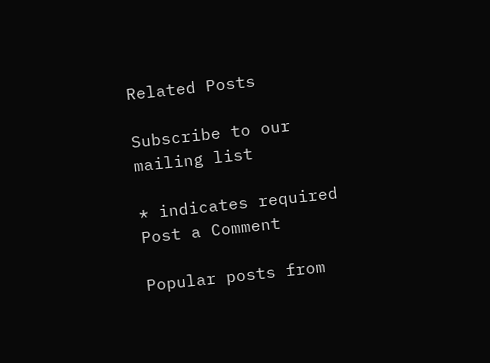Related Posts

Subscribe to our mailing list

* indicates required
Post a Comment

Popular posts from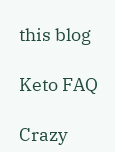this blog

Keto FAQ

Crazy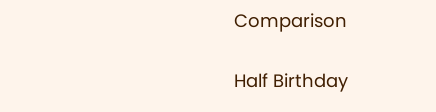Comparison

Half Birthday